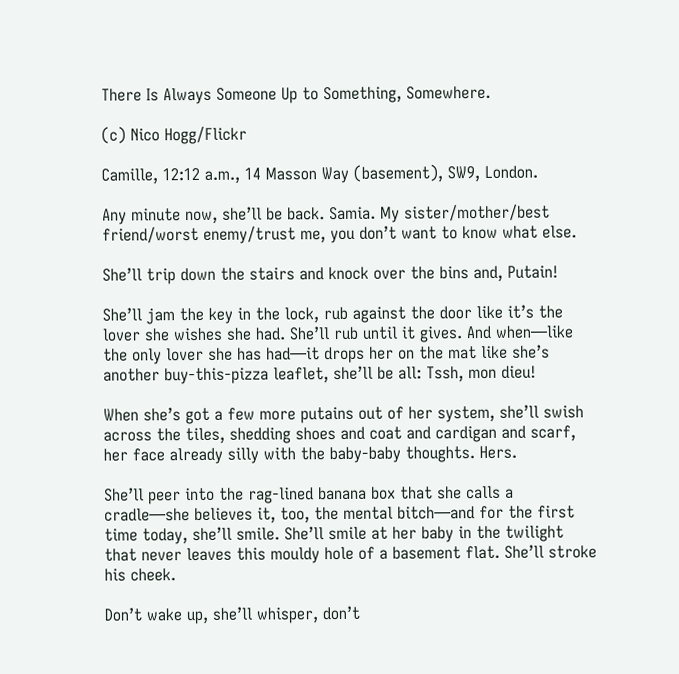There Is Always Someone Up to Something, Somewhere.

(c) Nico Hogg/Flickr

Camille, 12:12 a.m., 14 Masson Way (basement), SW9, London.

Any minute now, she’ll be back. Samia. My sister/mother/best friend/worst enemy/trust me, you don’t want to know what else.

She’ll trip down the stairs and knock over the bins and, Putain!

She’ll jam the key in the lock, rub against the door like it’s the lover she wishes she had. She’ll rub until it gives. And when—like the only lover she has had—it drops her on the mat like she’s another buy-this-pizza leaflet, she’ll be all: Tssh, mon dieu!

When she’s got a few more putains out of her system, she’ll swish across the tiles, shedding shoes and coat and cardigan and scarf, her face already silly with the baby-baby thoughts. Hers.

She’ll peer into the rag-lined banana box that she calls a cradle—she believes it, too, the mental bitch—and for the first time today, she’ll smile. She’ll smile at her baby in the twilight that never leaves this mouldy hole of a basement flat. She’ll stroke his cheek.

Don’t wake up, she’ll whisper, don’t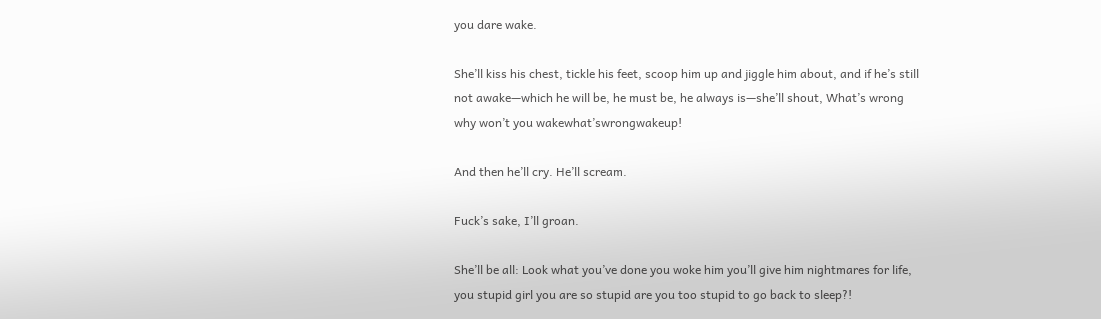you dare wake.

She’ll kiss his chest, tickle his feet, scoop him up and jiggle him about, and if he’s still not awake—which he will be, he must be, he always is—she’ll shout, What’s wrong why won’t you wakewhat’swrongwakeup!

And then he’ll cry. He’ll scream.

Fuck’s sake, I’ll groan.

She’ll be all: Look what you’ve done you woke him you’ll give him nightmares for life, you stupid girl you are so stupid are you too stupid to go back to sleep?!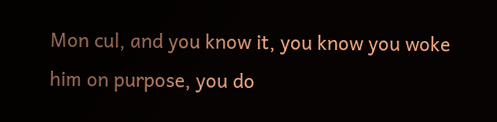Mon cul, and you know it, you know you woke him on purpose, you do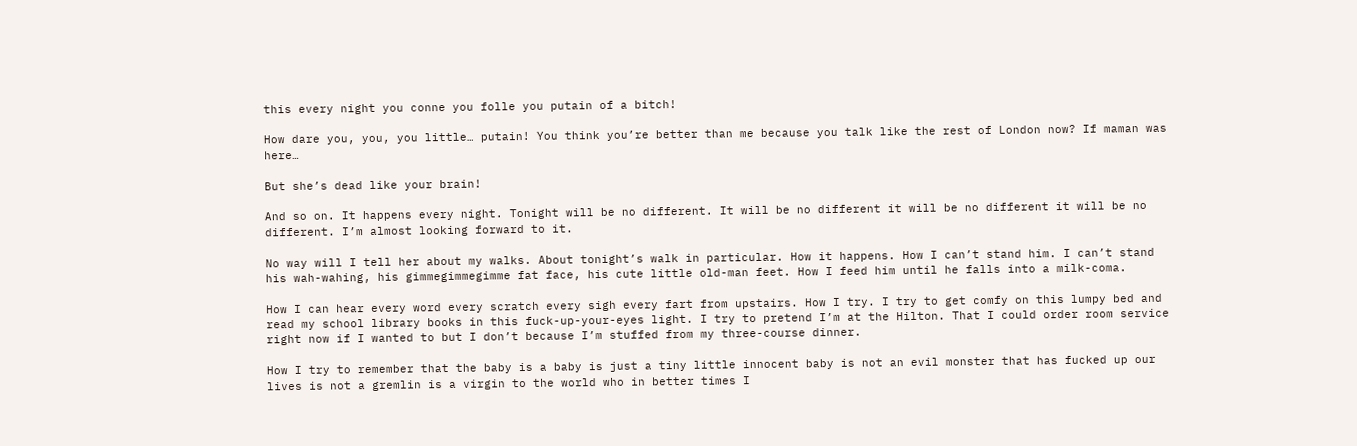this every night you conne you folle you putain of a bitch!

How dare you, you, you little… putain! You think you’re better than me because you talk like the rest of London now? If maman was here…

But she’s dead like your brain!

And so on. It happens every night. Tonight will be no different. It will be no different it will be no different it will be no different. I’m almost looking forward to it.

No way will I tell her about my walks. About tonight’s walk in particular. How it happens. How I can’t stand him. I can’t stand his wah-wahing, his gimmegimmegimme fat face, his cute little old-man feet. How I feed him until he falls into a milk-coma.

How I can hear every word every scratch every sigh every fart from upstairs. How I try. I try to get comfy on this lumpy bed and read my school library books in this fuck-up-your-eyes light. I try to pretend I’m at the Hilton. That I could order room service right now if I wanted to but I don’t because I’m stuffed from my three-course dinner.

How I try to remember that the baby is a baby is just a tiny little innocent baby is not an evil monster that has fucked up our lives is not a gremlin is a virgin to the world who in better times I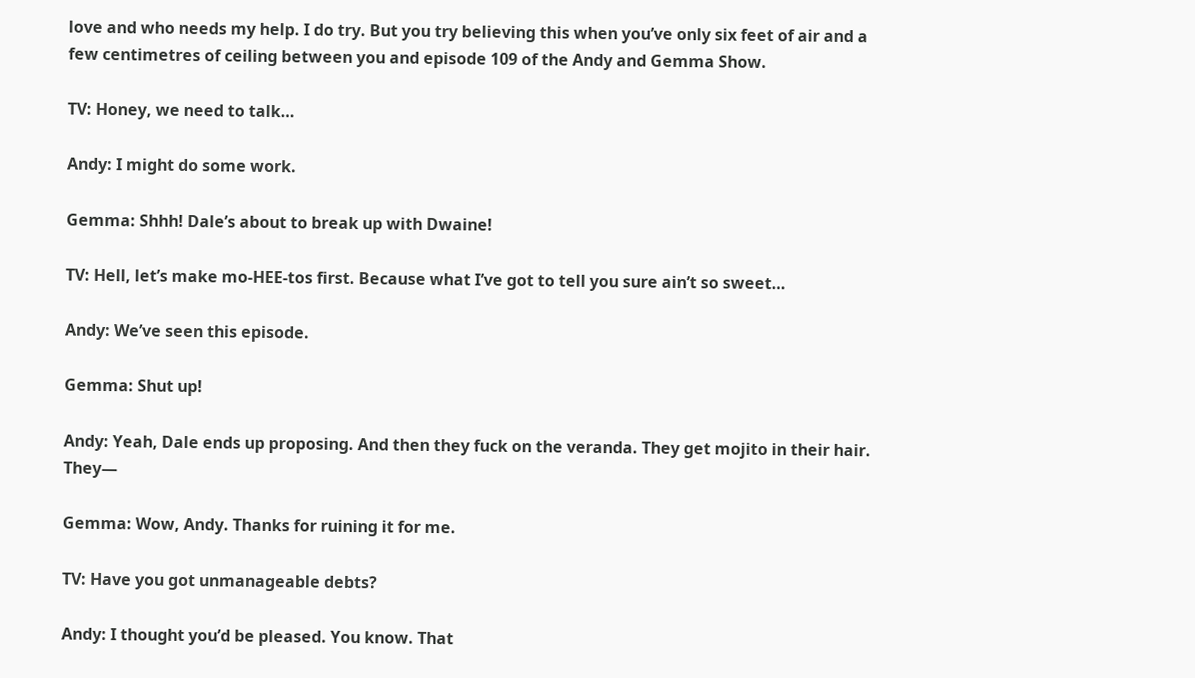love and who needs my help. I do try. But you try believing this when you’ve only six feet of air and a few centimetres of ceiling between you and episode 109 of the Andy and Gemma Show.

TV: Honey, we need to talk…

Andy: I might do some work.

Gemma: Shhh! Dale’s about to break up with Dwaine!

TV: Hell, let’s make mo-HEE-tos first. Because what I’ve got to tell you sure ain’t so sweet…

Andy: We’ve seen this episode.

Gemma: Shut up!

Andy: Yeah, Dale ends up proposing. And then they fuck on the veranda. They get mojito in their hair. They—

Gemma: Wow, Andy. Thanks for ruining it for me.

TV: Have you got unmanageable debts?

Andy: I thought you’d be pleased. You know. That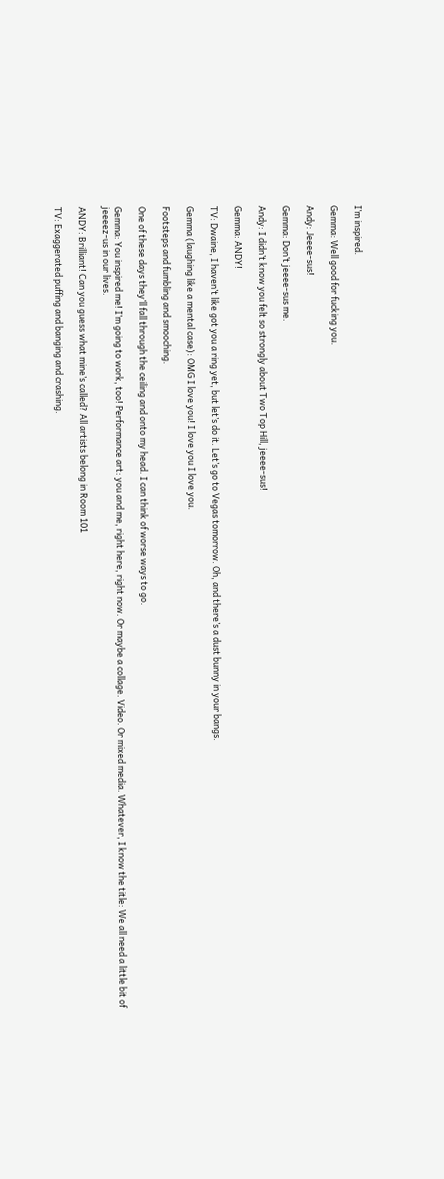I’m inspired.

Gemma: Well good for fucking you.

Andy: Jeeee-sus!

Gemma: Don’t jeeee-sus me.

Andy: I didn’t know you felt so strongly about Two Top Hill, jeeee-sus!

Gemma: ANDY!

TV: Dwaine, I haven’t like got you a ring yet, but let’s do it. Let’s go to Vegas tomorrow. Oh, and there’s a dust bunny in your bangs.

Gemma (laughing like a mental case): OMG I love you! I love you I love you.

Footsteps and fumbling and smooching.

One of these days they’ll fall through the ceiling and onto my head. I can think of worse ways to go.

Gemma: You inspired me! I’m going to work, too! Performance art: you and me, right here, right now. Or maybe a collage. Video. Or mixed media. Whatever, I know the title: We all need a little bit of jeeeez-us in our lives.

ANDY: Brilliant! Can you guess what mine’s called? All artists belong in Room 101

TV: Exaggerated puffing and banging and crashing.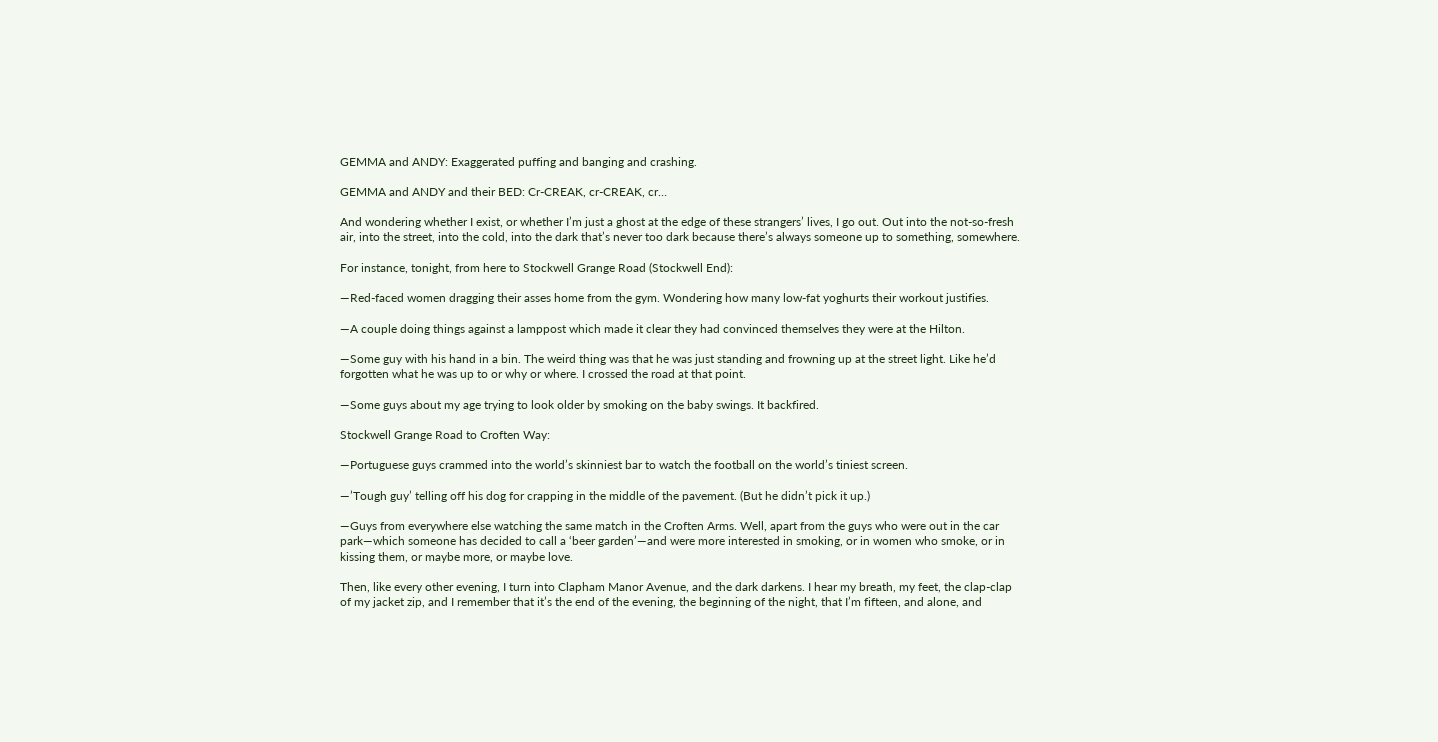GEMMA and ANDY: Exaggerated puffing and banging and crashing.

GEMMA and ANDY and their BED: Cr-CREAK, cr-CREAK, cr…

And wondering whether I exist, or whether I’m just a ghost at the edge of these strangers’ lives, I go out. Out into the not-so-fresh air, into the street, into the cold, into the dark that’s never too dark because there’s always someone up to something, somewhere.

For instance, tonight, from here to Stockwell Grange Road (Stockwell End):

—Red-faced women dragging their asses home from the gym. Wondering how many low-fat yoghurts their workout justifies.

—A couple doing things against a lamppost which made it clear they had convinced themselves they were at the Hilton.

—Some guy with his hand in a bin. The weird thing was that he was just standing and frowning up at the street light. Like he’d forgotten what he was up to or why or where. I crossed the road at that point.

—Some guys about my age trying to look older by smoking on the baby swings. It backfired.

Stockwell Grange Road to Croften Way:

—Portuguese guys crammed into the world’s skinniest bar to watch the football on the world’s tiniest screen.

—’Tough guy’ telling off his dog for crapping in the middle of the pavement. (But he didn’t pick it up.)

—Guys from everywhere else watching the same match in the Croften Arms. Well, apart from the guys who were out in the car park—which someone has decided to call a ‘beer garden’—and were more interested in smoking, or in women who smoke, or in kissing them, or maybe more, or maybe love.

Then, like every other evening, I turn into Clapham Manor Avenue, and the dark darkens. I hear my breath, my feet, the clap-clap of my jacket zip, and I remember that it’s the end of the evening, the beginning of the night, that I’m fifteen, and alone, and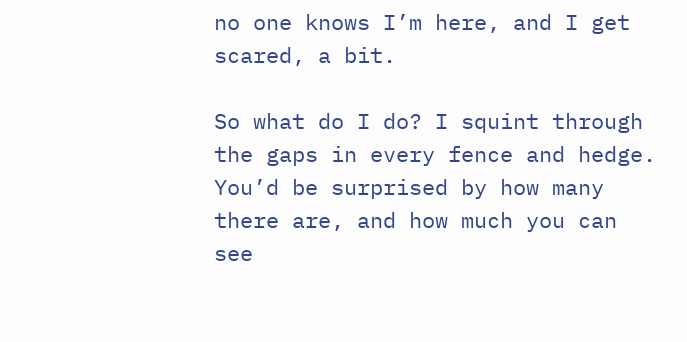no one knows I’m here, and I get scared, a bit.

So what do I do? I squint through the gaps in every fence and hedge. You’d be surprised by how many there are, and how much you can see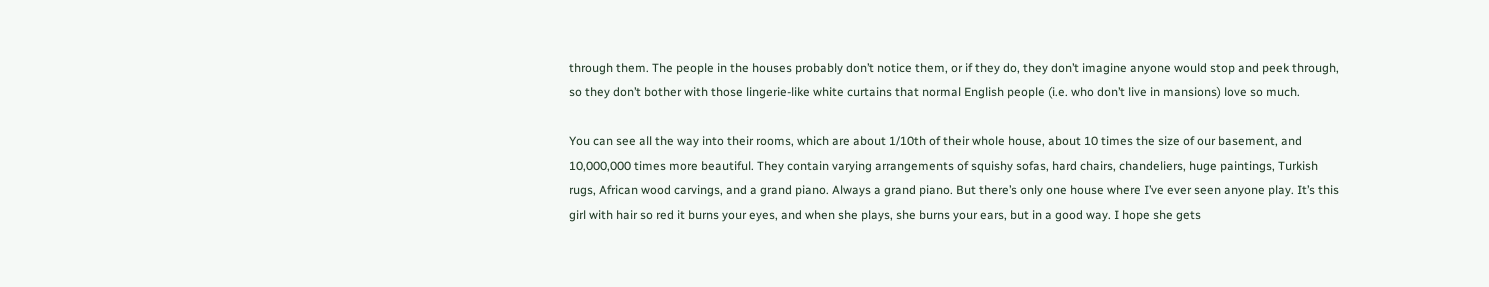through them. The people in the houses probably don’t notice them, or if they do, they don’t imagine anyone would stop and peek through, so they don’t bother with those lingerie-like white curtains that normal English people (i.e. who don’t live in mansions) love so much.

You can see all the way into their rooms, which are about 1/10th of their whole house, about 10 times the size of our basement, and 10,000,000 times more beautiful. They contain varying arrangements of squishy sofas, hard chairs, chandeliers, huge paintings, Turkish rugs, African wood carvings, and a grand piano. Always a grand piano. But there’s only one house where I’ve ever seen anyone play. It’s this girl with hair so red it burns your eyes, and when she plays, she burns your ears, but in a good way. I hope she gets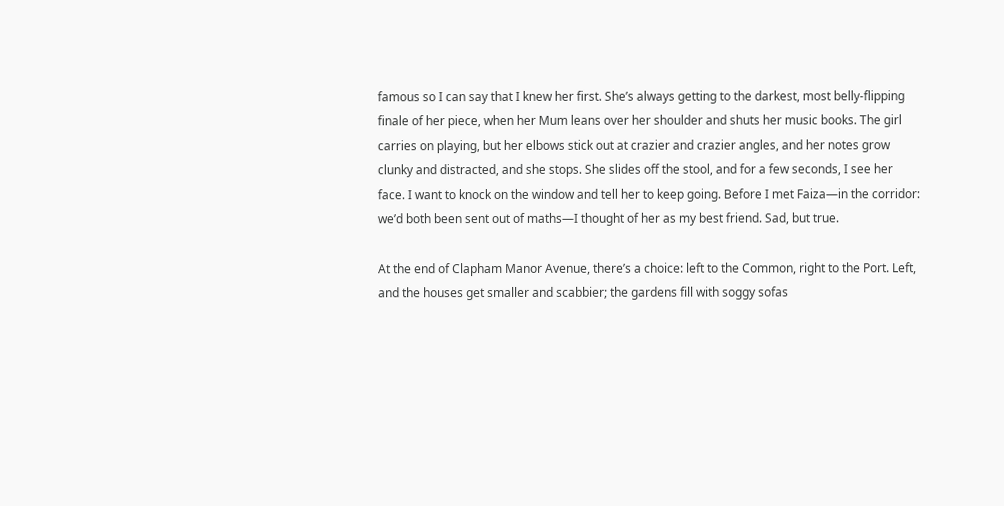famous so I can say that I knew her first. She’s always getting to the darkest, most belly-flipping finale of her piece, when her Mum leans over her shoulder and shuts her music books. The girl carries on playing, but her elbows stick out at crazier and crazier angles, and her notes grow clunky and distracted, and she stops. She slides off the stool, and for a few seconds, I see her face. I want to knock on the window and tell her to keep going. Before I met Faiza—in the corridor: we’d both been sent out of maths—I thought of her as my best friend. Sad, but true.

At the end of Clapham Manor Avenue, there’s a choice: left to the Common, right to the Port. Left, and the houses get smaller and scabbier; the gardens fill with soggy sofas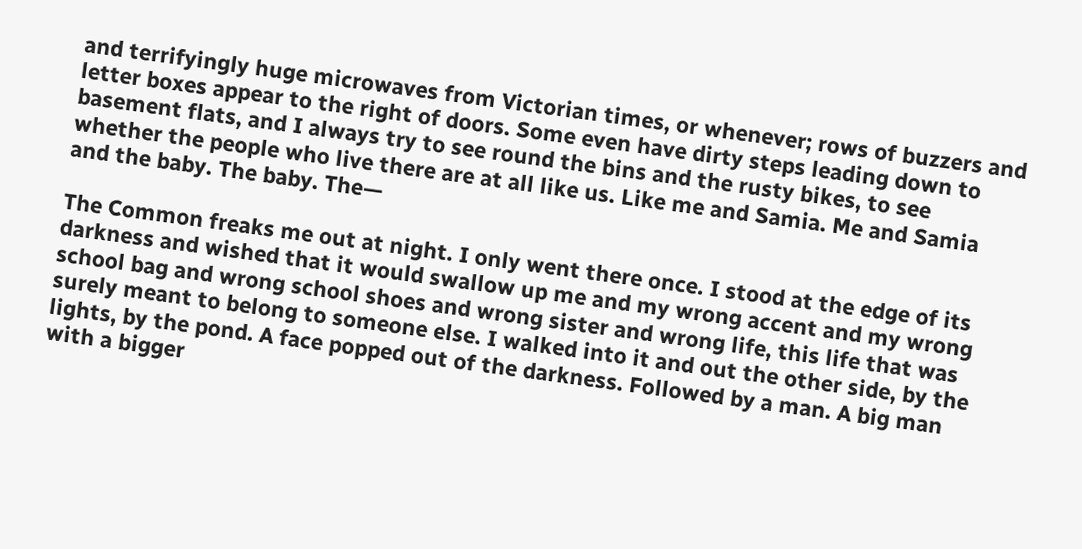and terrifyingly huge microwaves from Victorian times, or whenever; rows of buzzers and letter boxes appear to the right of doors. Some even have dirty steps leading down to basement flats, and I always try to see round the bins and the rusty bikes, to see whether the people who live there are at all like us. Like me and Samia. Me and Samia and the baby. The baby. The—

The Common freaks me out at night. I only went there once. I stood at the edge of its darkness and wished that it would swallow up me and my wrong accent and my wrong school bag and wrong school shoes and wrong sister and wrong life, this life that was surely meant to belong to someone else. I walked into it and out the other side, by the lights, by the pond. A face popped out of the darkness. Followed by a man. A big man with a bigger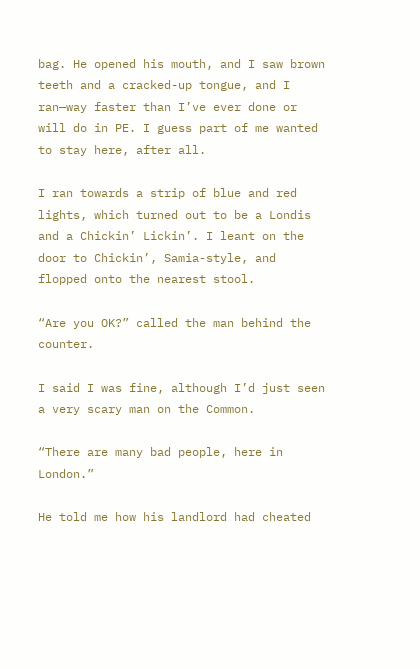bag. He opened his mouth, and I saw brown teeth and a cracked-up tongue, and I ran—way faster than I’ve ever done or will do in PE. I guess part of me wanted to stay here, after all.

I ran towards a strip of blue and red lights, which turned out to be a Londis and a Chickin’ Lickin’. I leant on the door to Chickin’, Samia-style, and flopped onto the nearest stool.

“Are you OK?” called the man behind the counter.

I said I was fine, although I’d just seen a very scary man on the Common.

“There are many bad people, here in London.”

He told me how his landlord had cheated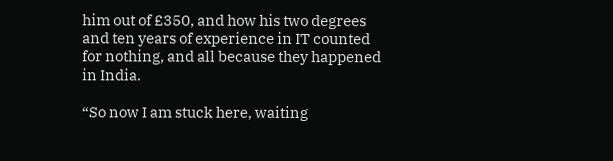him out of £350, and how his two degrees and ten years of experience in IT counted for nothing, and all because they happened in India.

“So now I am stuck here, waiting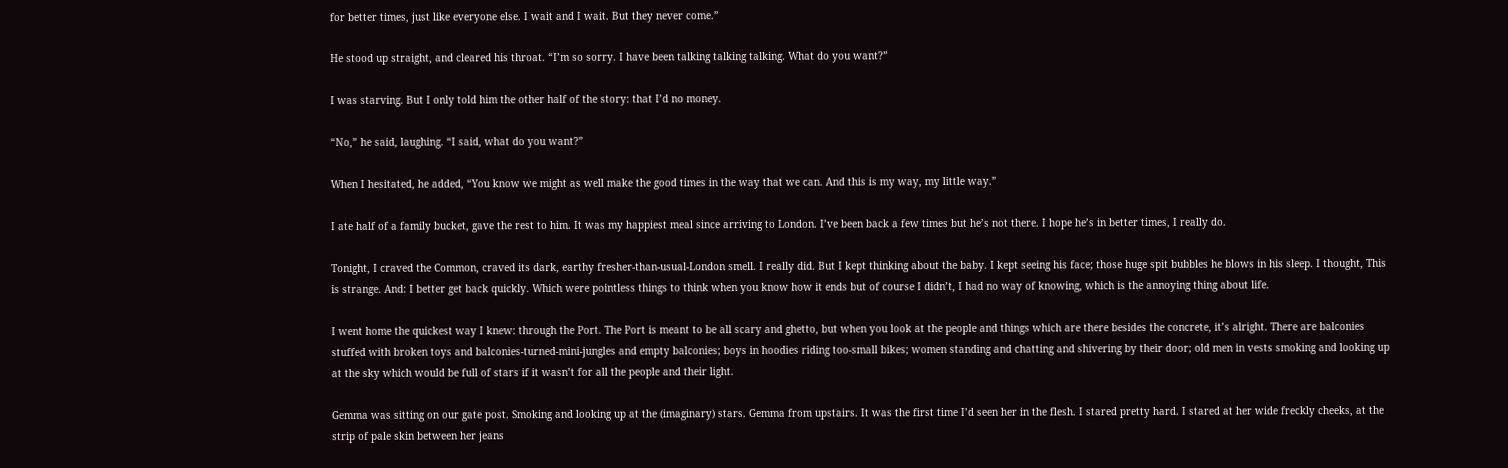for better times, just like everyone else. I wait and I wait. But they never come.”

He stood up straight, and cleared his throat. “I’m so sorry. I have been talking talking talking. What do you want?”

I was starving. But I only told him the other half of the story: that I’d no money.

“No,” he said, laughing. “I said, what do you want?”

When I hesitated, he added, “You know we might as well make the good times in the way that we can. And this is my way, my little way.”

I ate half of a family bucket, gave the rest to him. It was my happiest meal since arriving to London. I’ve been back a few times but he’s not there. I hope he’s in better times, I really do.

Tonight, I craved the Common, craved its dark, earthy fresher-than-usual-London smell. I really did. But I kept thinking about the baby. I kept seeing his face; those huge spit bubbles he blows in his sleep. I thought, This is strange. And: I better get back quickly. Which were pointless things to think when you know how it ends but of course I didn’t, I had no way of knowing, which is the annoying thing about life.

I went home the quickest way I knew: through the Port. The Port is meant to be all scary and ghetto, but when you look at the people and things which are there besides the concrete, it’s alright. There are balconies stuffed with broken toys and balconies-turned-mini-jungles and empty balconies; boys in hoodies riding too-small bikes; women standing and chatting and shivering by their door; old men in vests smoking and looking up at the sky which would be full of stars if it wasn’t for all the people and their light.

Gemma was sitting on our gate post. Smoking and looking up at the (imaginary) stars. Gemma from upstairs. It was the first time I’d seen her in the flesh. I stared pretty hard. I stared at her wide freckly cheeks, at the strip of pale skin between her jeans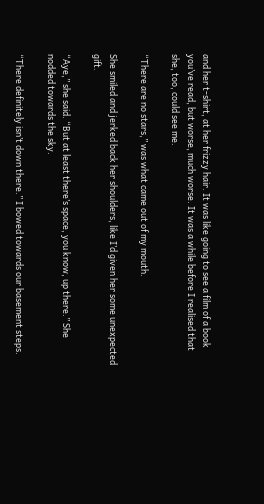and her t-shirt, at her frizzy hair. It was like going to see a film of a book you’ve read, but worse, much worse. It was a while before I realised that she, too, could see me.

“There are no stars,” was what came out of my mouth.

She smiled and jerked back her shoulders, like I’d given her some unexpected gift.

“Aye,” she said. “But at least there’s space, you know, up there.” She nodded towards the sky.

“There definitely isn’t down there.” I bowed towards our basement steps.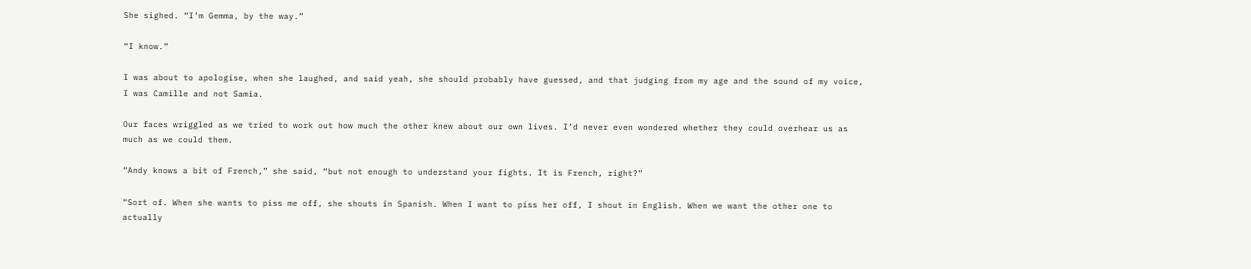She sighed. “I’m Gemma, by the way.”

“I know.”

I was about to apologise, when she laughed, and said yeah, she should probably have guessed, and that judging from my age and the sound of my voice, I was Camille and not Samia.

Our faces wriggled as we tried to work out how much the other knew about our own lives. I’d never even wondered whether they could overhear us as much as we could them.

“Andy knows a bit of French,” she said, “but not enough to understand your fights. It is French, right?”

“Sort of. When she wants to piss me off, she shouts in Spanish. When I want to piss her off, I shout in English. When we want the other one to actually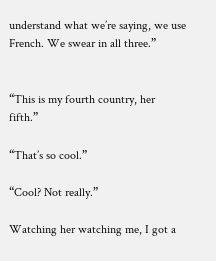understand what we’re saying, we use French. We swear in all three.”


“This is my fourth country, her fifth.”

“That’s so cool.”

“Cool? Not really.”

Watching her watching me, I got a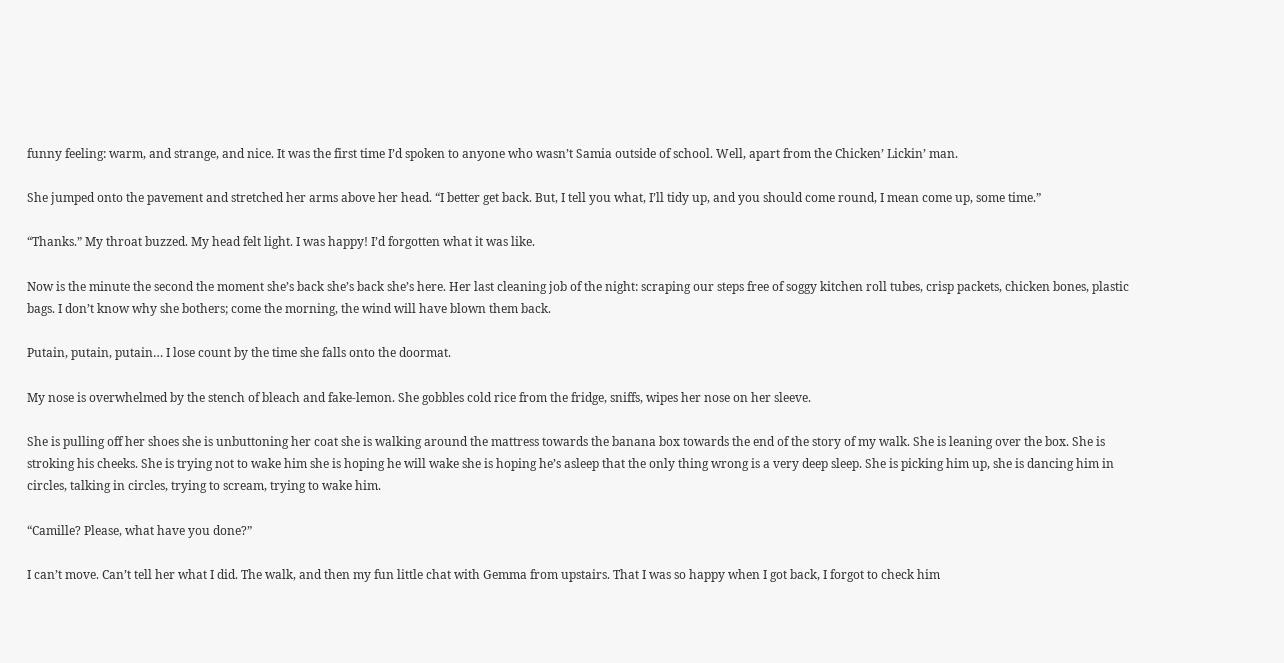funny feeling: warm, and strange, and nice. It was the first time I’d spoken to anyone who wasn’t Samia outside of school. Well, apart from the Chicken’ Lickin’ man.

She jumped onto the pavement and stretched her arms above her head. “I better get back. But, I tell you what, I’ll tidy up, and you should come round, I mean come up, some time.”

“Thanks.” My throat buzzed. My head felt light. I was happy! I’d forgotten what it was like.

Now is the minute the second the moment she’s back she’s back she’s here. Her last cleaning job of the night: scraping our steps free of soggy kitchen roll tubes, crisp packets, chicken bones, plastic bags. I don’t know why she bothers; come the morning, the wind will have blown them back.

Putain, putain, putain… I lose count by the time she falls onto the doormat.

My nose is overwhelmed by the stench of bleach and fake-lemon. She gobbles cold rice from the fridge, sniffs, wipes her nose on her sleeve.

She is pulling off her shoes she is unbuttoning her coat she is walking around the mattress towards the banana box towards the end of the story of my walk. She is leaning over the box. She is stroking his cheeks. She is trying not to wake him she is hoping he will wake she is hoping he’s asleep that the only thing wrong is a very deep sleep. She is picking him up, she is dancing him in circles, talking in circles, trying to scream, trying to wake him.

“Camille? Please, what have you done?”

I can’t move. Can’t tell her what I did. The walk, and then my fun little chat with Gemma from upstairs. That I was so happy when I got back, I forgot to check him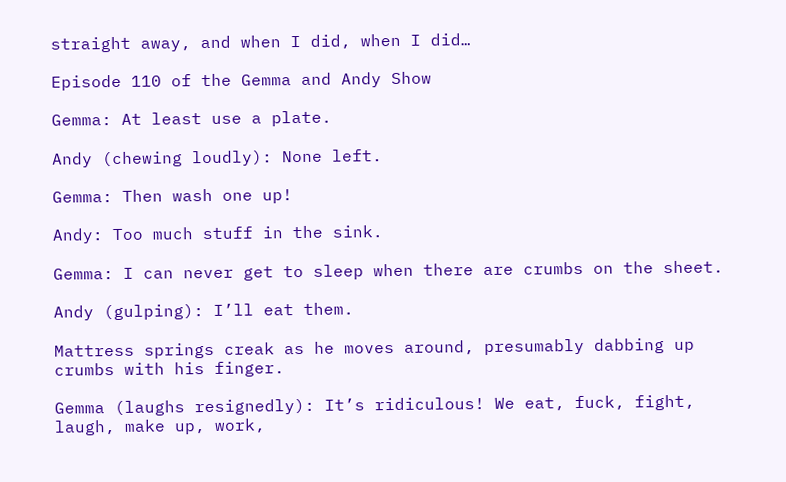straight away, and when I did, when I did…

Episode 110 of the Gemma and Andy Show

Gemma: At least use a plate.

Andy (chewing loudly): None left.

Gemma: Then wash one up!

Andy: Too much stuff in the sink.

Gemma: I can never get to sleep when there are crumbs on the sheet.

Andy (gulping): I’ll eat them.

Mattress springs creak as he moves around, presumably dabbing up crumbs with his finger.

Gemma (laughs resignedly): It’s ridiculous! We eat, fuck, fight, laugh, make up, work,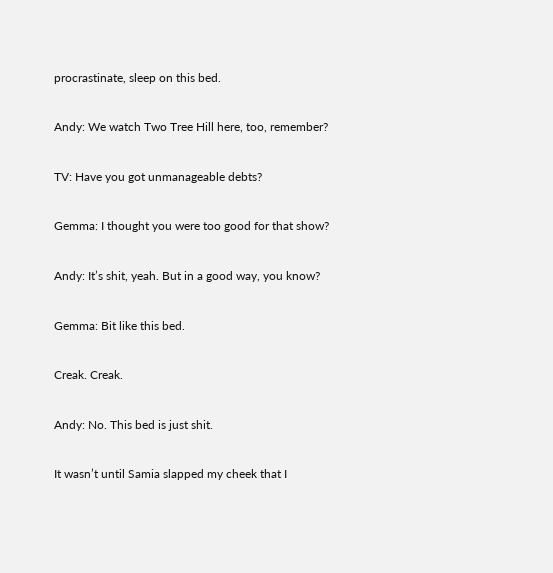procrastinate, sleep on this bed.

Andy: We watch Two Tree Hill here, too, remember?

TV: Have you got unmanageable debts?

Gemma: I thought you were too good for that show?

Andy: It’s shit, yeah. But in a good way, you know?

Gemma: Bit like this bed.

Creak. Creak.

Andy: No. This bed is just shit.

It wasn’t until Samia slapped my cheek that I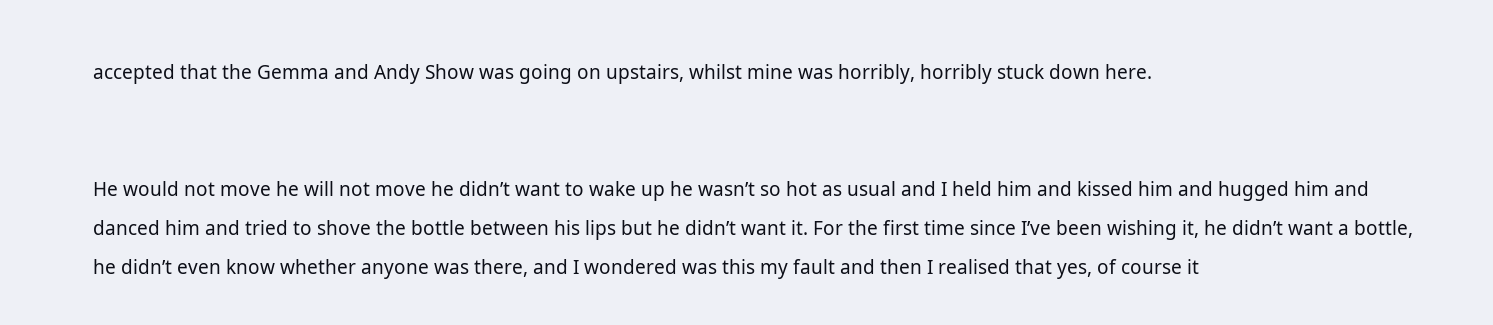accepted that the Gemma and Andy Show was going on upstairs, whilst mine was horribly, horribly stuck down here.


He would not move he will not move he didn’t want to wake up he wasn’t so hot as usual and I held him and kissed him and hugged him and danced him and tried to shove the bottle between his lips but he didn’t want it. For the first time since I’ve been wishing it, he didn’t want a bottle, he didn’t even know whether anyone was there, and I wondered was this my fault and then I realised that yes, of course it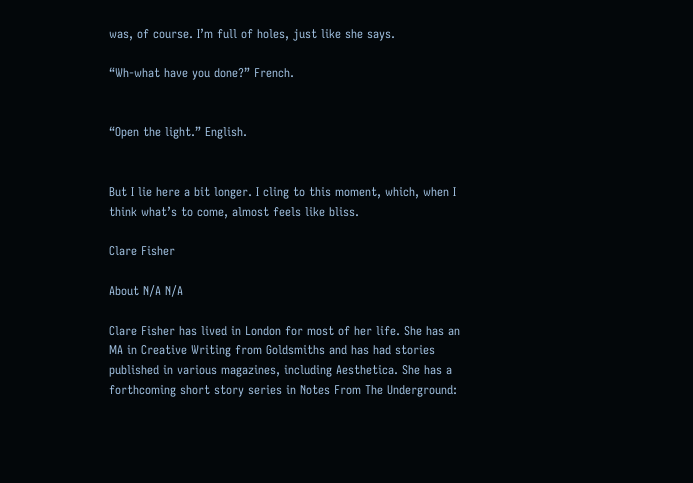was, of course. I’m full of holes, just like she says.

“Wh-what have you done?” French.


“Open the light.” English.


But I lie here a bit longer. I cling to this moment, which, when I think what’s to come, almost feels like bliss.

Clare Fisher

About N/A N/A

Clare Fisher has lived in London for most of her life. She has an MA in Creative Writing from Goldsmiths and has had stories published in various magazines, including Aesthetica. She has a forthcoming short story series in Notes From The Underground: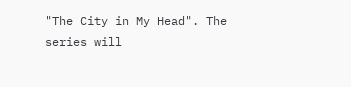"The City in My Head". The series will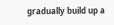gradually build up a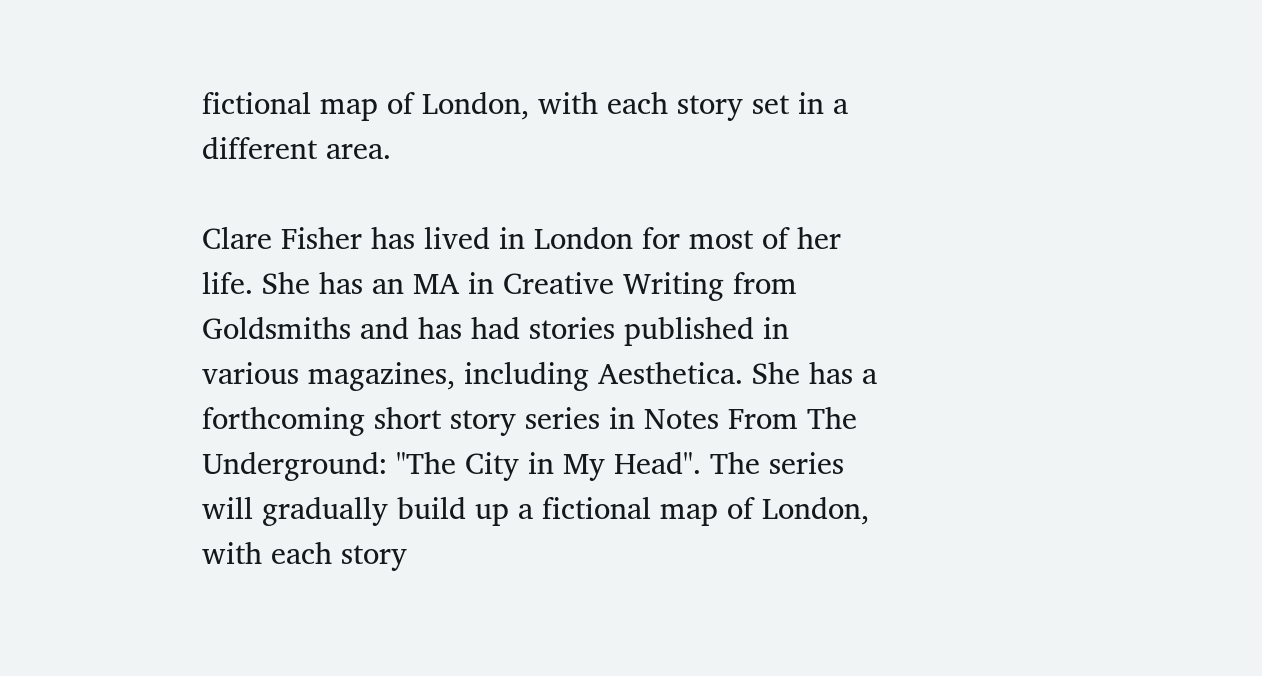fictional map of London, with each story set in a different area.

Clare Fisher has lived in London for most of her life. She has an MA in Creative Writing from Goldsmiths and has had stories published in various magazines, including Aesthetica. She has a forthcoming short story series in Notes From The Underground: "The City in My Head". The series will gradually build up a fictional map of London, with each story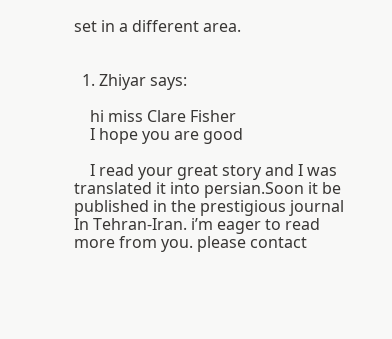set in a different area.


  1. Zhiyar says:

    hi miss Clare Fisher
    I hope you are good

    I read your great story and I was translated it into persian.Soon it be published in the prestigious journal In Tehran-Iran. i’m eager to read more from you. please contact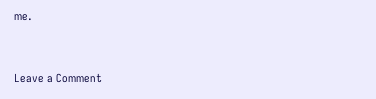me.


Leave a Comment